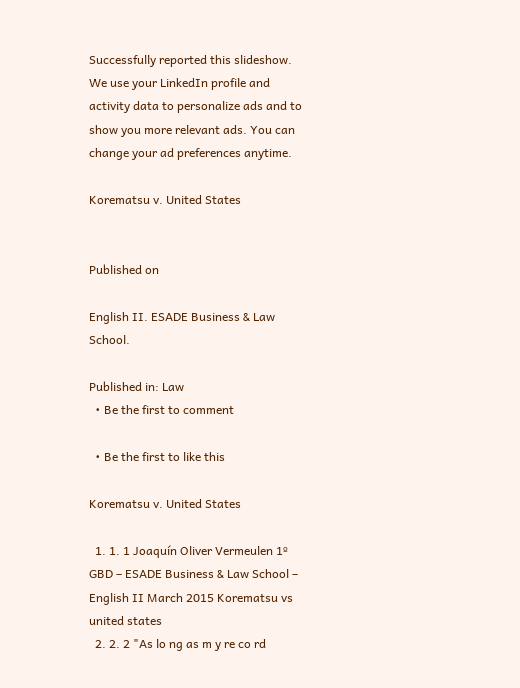Successfully reported this slideshow.
We use your LinkedIn profile and activity data to personalize ads and to show you more relevant ads. You can change your ad preferences anytime.

Korematsu v. United States


Published on

English II. ESADE Business & Law School.

Published in: Law
  • Be the first to comment

  • Be the first to like this

Korematsu v. United States

  1. 1. 1 Joaquín Oliver Vermeulen 1º GBD – ESADE Business & Law School – English II March 2015 Korematsu vs united states
  2. 2. 2 "As lo ng as m y re co rd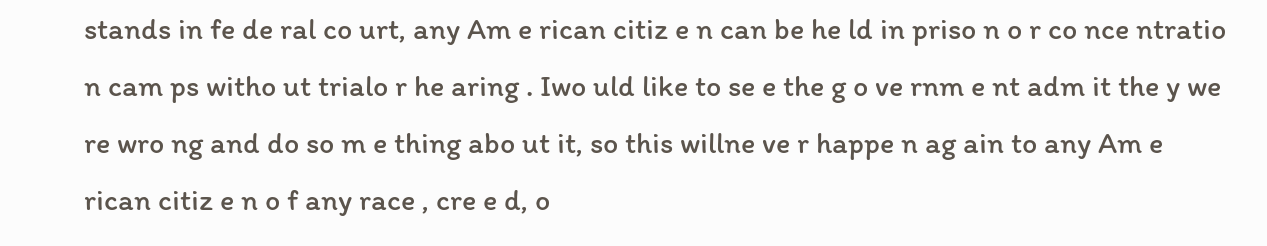stands in fe de ral co urt, any Am e rican citiz e n can be he ld in priso n o r co nce ntratio n cam ps witho ut trialo r he aring . Iwo uld like to se e the g o ve rnm e nt adm it the y we re wro ng and do so m e thing abo ut it, so this willne ve r happe n ag ain to any Am e rican citiz e n o f any race , cre e d, o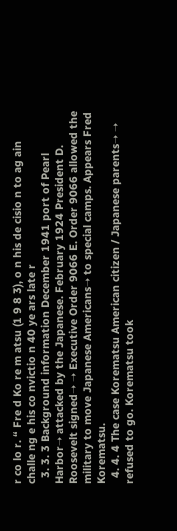r co lo r. “ Fre d Ko re m atsu (1 9 8 3), o n his de cisio n to ag ain challe ng e his co nvictio n 40 ye ars late r
  3. 3. 3 Background information December 1941 port of Pearl Harbor➝ attacked by the Japanese. February 1924 President D. Roosevelt signed➝ ➝ Executive Order 9066 E. Order 9066 allowed the military to move Japanese Americans➝ to special camps. Appears Fred Korematsu.
  4. 4. 4 The case Korematsu American citizen / Japanese parents➝ ➝ refused to go. Korematsu took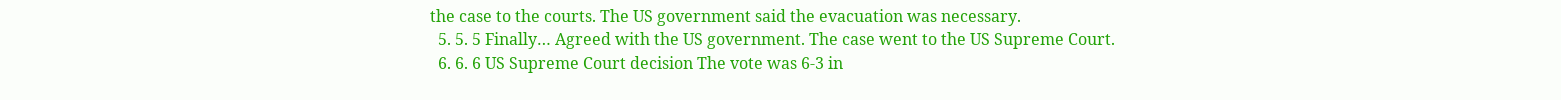the case to the courts. The US government said the evacuation was necessary.
  5. 5. 5 Finally… Agreed with the US government. The case went to the US Supreme Court.
  6. 6. 6 US Supreme Court decision The vote was 6-3 in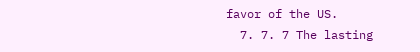favor of the US.
  7. 7. 7 The lasting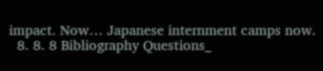impact. Now… Japanese internment camps now.
  8. 8. 8 Bibliography Questions_